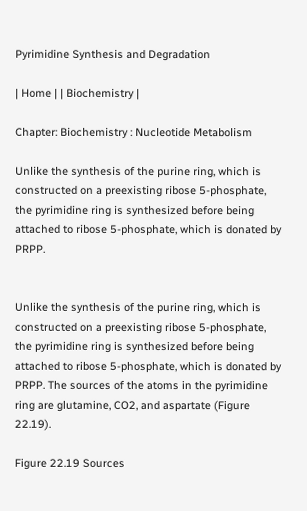Pyrimidine Synthesis and Degradation

| Home | | Biochemistry |

Chapter: Biochemistry : Nucleotide Metabolism

Unlike the synthesis of the purine ring, which is constructed on a preexisting ribose 5-phosphate, the pyrimidine ring is synthesized before being attached to ribose 5-phosphate, which is donated by PRPP.


Unlike the synthesis of the purine ring, which is constructed on a preexisting ribose 5-phosphate, the pyrimidine ring is synthesized before being attached to ribose 5-phosphate, which is donated by PRPP. The sources of the atoms in the pyrimidine ring are glutamine, CO2, and aspartate (Figure 22.19).

Figure 22.19 Sources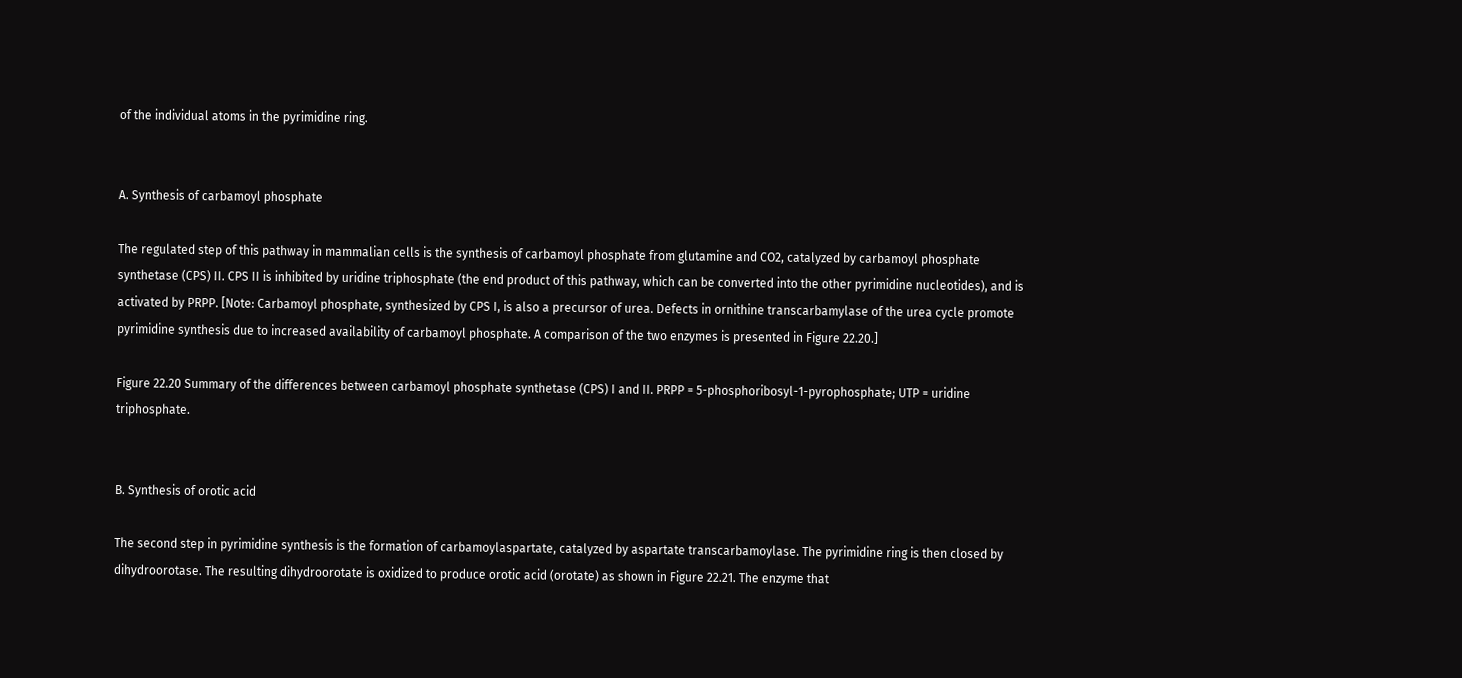of the individual atoms in the pyrimidine ring.


A. Synthesis of carbamoyl phosphate

The regulated step of this pathway in mammalian cells is the synthesis of carbamoyl phosphate from glutamine and CO2, catalyzed by carbamoyl phosphate synthetase (CPS) II. CPS II is inhibited by uridine triphosphate (the end product of this pathway, which can be converted into the other pyrimidine nucleotides), and is activated by PRPP. [Note: Carbamoyl phosphate, synthesized by CPS I, is also a precursor of urea. Defects in ornithine transcarbamylase of the urea cycle promote pyrimidine synthesis due to increased availability of carbamoyl phosphate. A comparison of the two enzymes is presented in Figure 22.20.]

Figure 22.20 Summary of the differences between carbamoyl phosphate synthetase (CPS) I and II. PRPP = 5-phosphoribosyl-1-pyrophosphate; UTP = uridine triphosphate.


B. Synthesis of orotic acid

The second step in pyrimidine synthesis is the formation of carbamoylaspartate, catalyzed by aspartate transcarbamoylase. The pyrimidine ring is then closed by dihydroorotase. The resulting dihydroorotate is oxidized to produce orotic acid (orotate) as shown in Figure 22.21. The enzyme that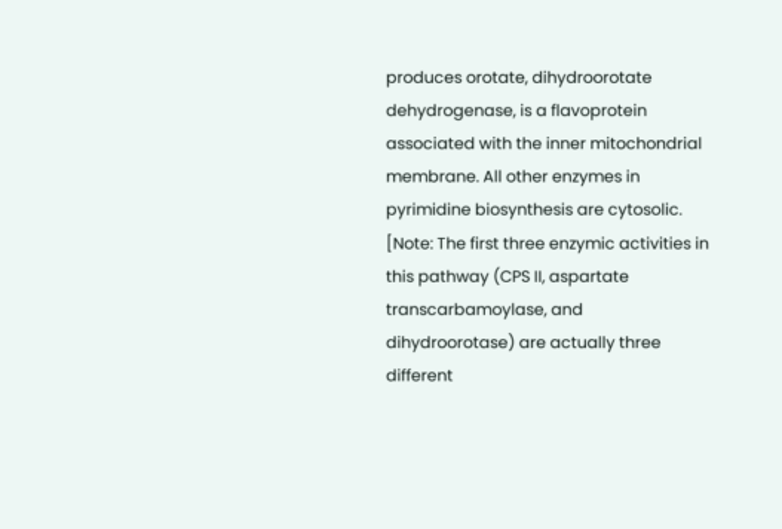produces orotate, dihydroorotate dehydrogenase, is a flavoprotein associated with the inner mitochondrial membrane. All other enzymes in pyrimidine biosynthesis are cytosolic. [Note: The first three enzymic activities in this pathway (CPS II, aspartate transcarbamoylase, and dihydroorotase) are actually three different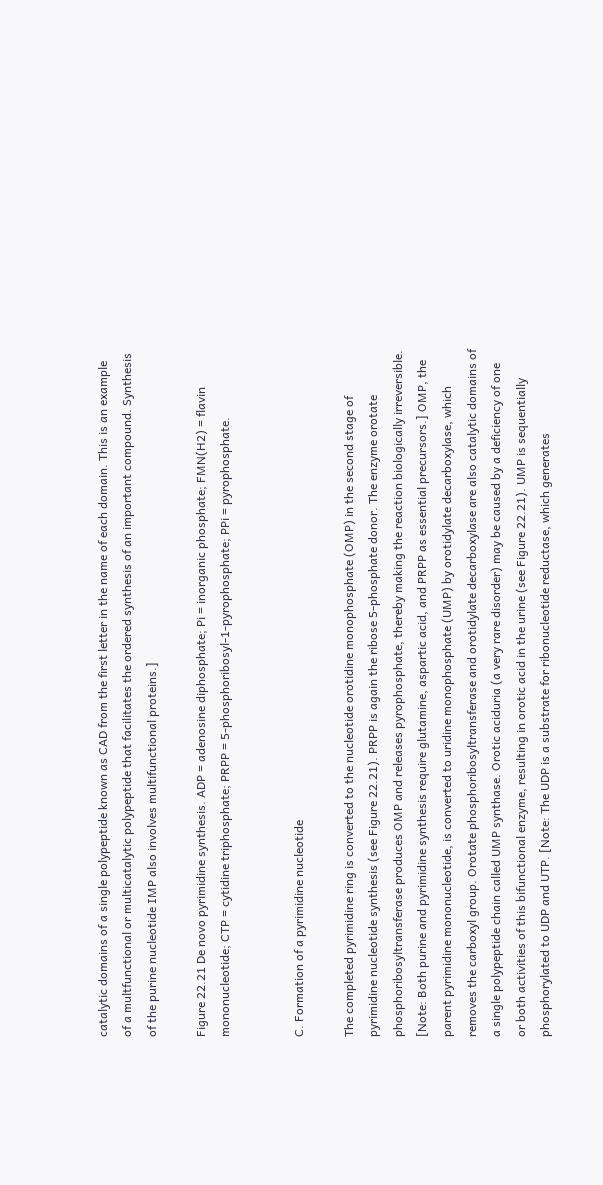catalytic domains of a single polypeptide known as CAD from the first letter in the name of each domain. This is an example of a multfunctional or multicatalytic polypeptide that facilitates the ordered synthesis of an important compound. Synthesis of the purine nucleotide IMP also involves multifunctional proteins.]

Figure 22.21 De novo pyrimidine synthesis. ADP = adenosine diphosphate; Pi = inorganic phosphate; FMN(H2) = flavin mononucleotide; CTP = cytidine triphosphate; PRPP = 5-phosphoribosyl-1-pyrophosphate; PPi = pyrophosphate.


C. Formation of a pyrimidine nucleotide

The completed pyrimidine ring is converted to the nucleotide orotidine monophosphate (OMP) in the second stage of pyrimidine nucleotide synthesis (see Figure 22.21). PRPP is again the ribose 5-phosphate donor. The enzyme orotate phosphoribosyltransferase produces OMP and releases pyrophosphate, thereby making the reaction biologically irreversible. [Note: Both purine and pyrimidine synthesis require glutamine, aspartic acid, and PRPP as essential precursors.] OMP, the parent pyrimidine mononucleotide, is converted to uridine monophosphate (UMP) by orotidylate decarboxylase, which removes the carboxyl group. Orotate phosphoribosyltransferase and orotidylate decarboxylase are also catalytic domains of a single polypeptide chain called UMP synthase. Orotic aciduria (a very rare disorder) may be caused by a deficiency of one or both activities of this bifunctional enzyme, resulting in orotic acid in the urine (see Figure 22.21). UMP is sequentially phosphorylated to UDP and UTP. [Note: The UDP is a substrate for ribonucleotide reductase, which generates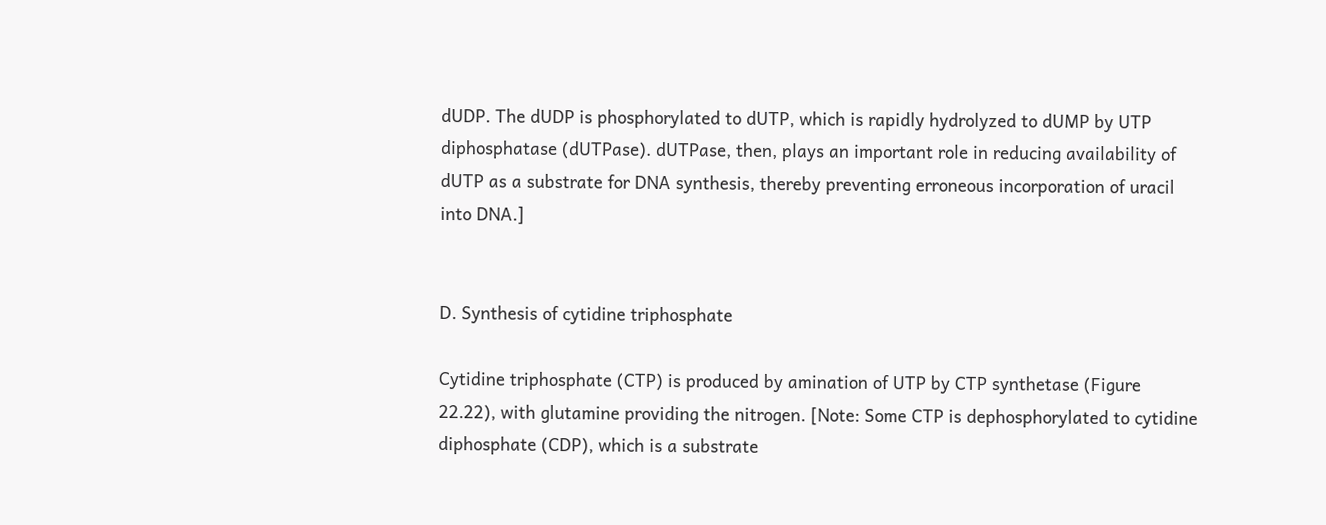dUDP. The dUDP is phosphorylated to dUTP, which is rapidly hydrolyzed to dUMP by UTP diphosphatase (dUTPase). dUTPase, then, plays an important role in reducing availability of dUTP as a substrate for DNA synthesis, thereby preventing erroneous incorporation of uracil into DNA.]


D. Synthesis of cytidine triphosphate

Cytidine triphosphate (CTP) is produced by amination of UTP by CTP synthetase (Figure 22.22), with glutamine providing the nitrogen. [Note: Some CTP is dephosphorylated to cytidine diphosphate (CDP), which is a substrate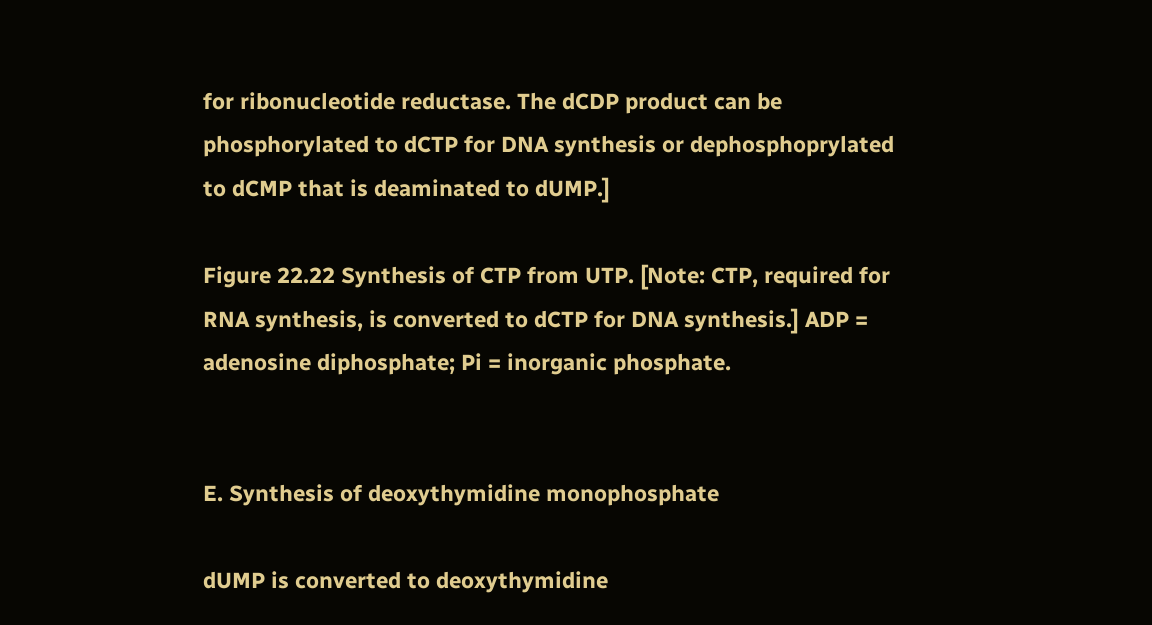for ribonucleotide reductase. The dCDP product can be phosphorylated to dCTP for DNA synthesis or dephosphoprylated to dCMP that is deaminated to dUMP.]

Figure 22.22 Synthesis of CTP from UTP. [Note: CTP, required for RNA synthesis, is converted to dCTP for DNA synthesis.] ADP = adenosine diphosphate; Pi = inorganic phosphate.


E. Synthesis of deoxythymidine monophosphate

dUMP is converted to deoxythymidine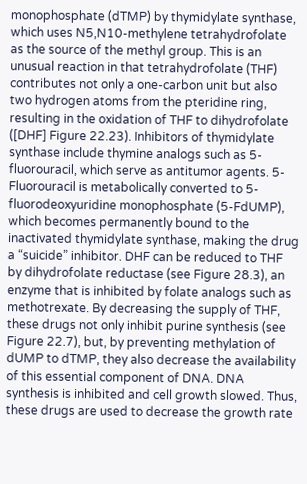monophosphate (dTMP) by thymidylate synthase, which uses N5,N10-methylene tetrahydrofolate as the source of the methyl group. This is an unusual reaction in that tetrahydrofolate (THF) contributes not only a one-carbon unit but also two hydrogen atoms from the pteridine ring, resulting in the oxidation of THF to dihydrofolate ([DHF] Figure 22.23). Inhibitors of thymidylate synthase include thymine analogs such as 5-fluorouracil, which serve as antitumor agents. 5-Fluorouracil is metabolically converted to 5-fluorodeoxyuridine monophosphate (5-FdUMP), which becomes permanently bound to the inactivated thymidylate synthase, making the drug a “suicide” inhibitor. DHF can be reduced to THF by dihydrofolate reductase (see Figure 28.3), an enzyme that is inhibited by folate analogs such as methotrexate. By decreasing the supply of THF, these drugs not only inhibit purine synthesis (see Figure 22.7), but, by preventing methylation of dUMP to dTMP, they also decrease the availability of this essential component of DNA. DNA synthesis is inhibited and cell growth slowed. Thus, these drugs are used to decrease the growth rate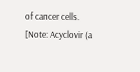of cancer cells. [Note: Acyclovir (a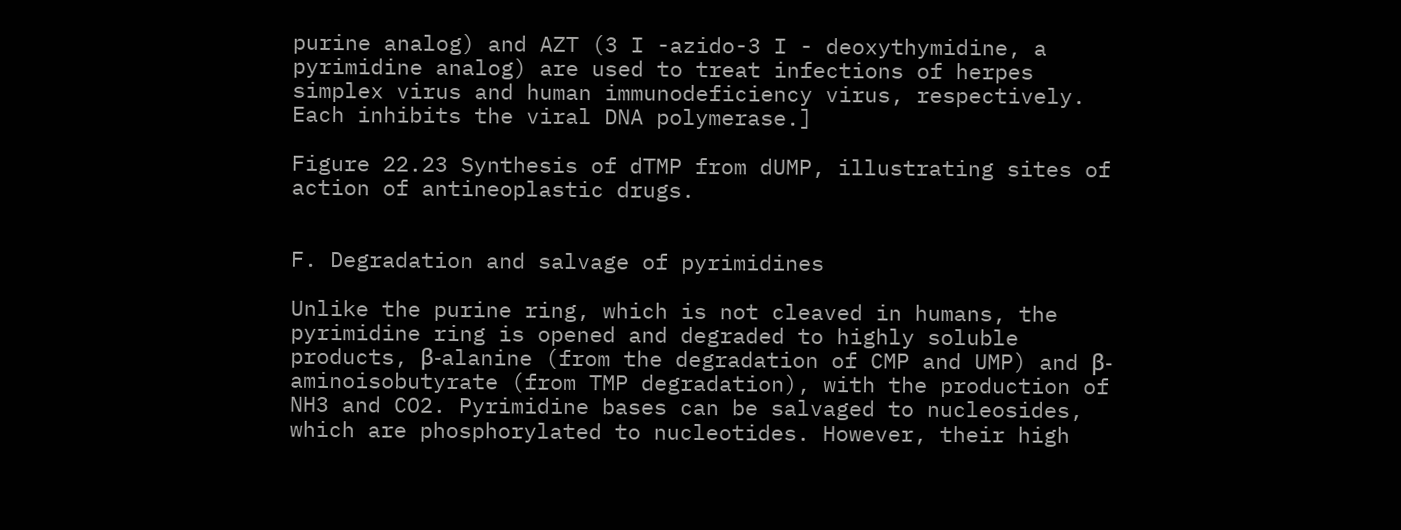purine analog) and AZT (3 I -azido-3 I - deoxythymidine, a pyrimidine analog) are used to treat infections of herpes simplex virus and human immunodeficiency virus, respectively. Each inhibits the viral DNA polymerase.]

Figure 22.23 Synthesis of dTMP from dUMP, illustrating sites of action of antineoplastic drugs.


F. Degradation and salvage of pyrimidines

Unlike the purine ring, which is not cleaved in humans, the pyrimidine ring is opened and degraded to highly soluble products, β-alanine (from the degradation of CMP and UMP) and β-aminoisobutyrate (from TMP degradation), with the production of NH3 and CO2. Pyrimidine bases can be salvaged to nucleosides, which are phosphorylated to nucleotides. However, their high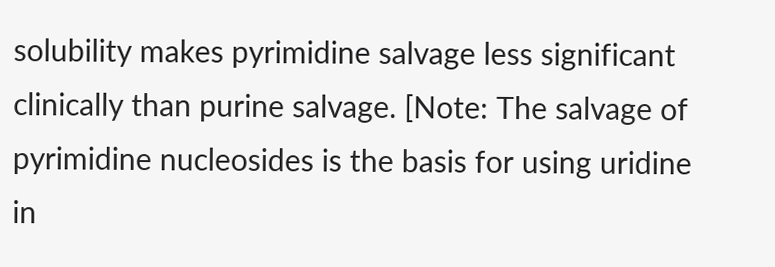solubility makes pyrimidine salvage less significant clinically than purine salvage. [Note: The salvage of pyrimidine nucleosides is the basis for using uridine in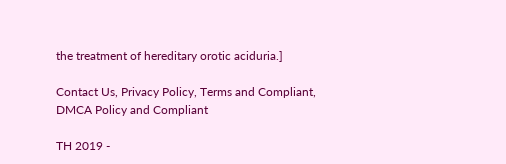the treatment of hereditary orotic aciduria.]

Contact Us, Privacy Policy, Terms and Compliant, DMCA Policy and Compliant

TH 2019 -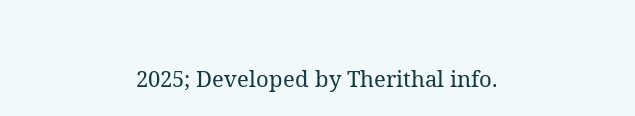2025; Developed by Therithal info.